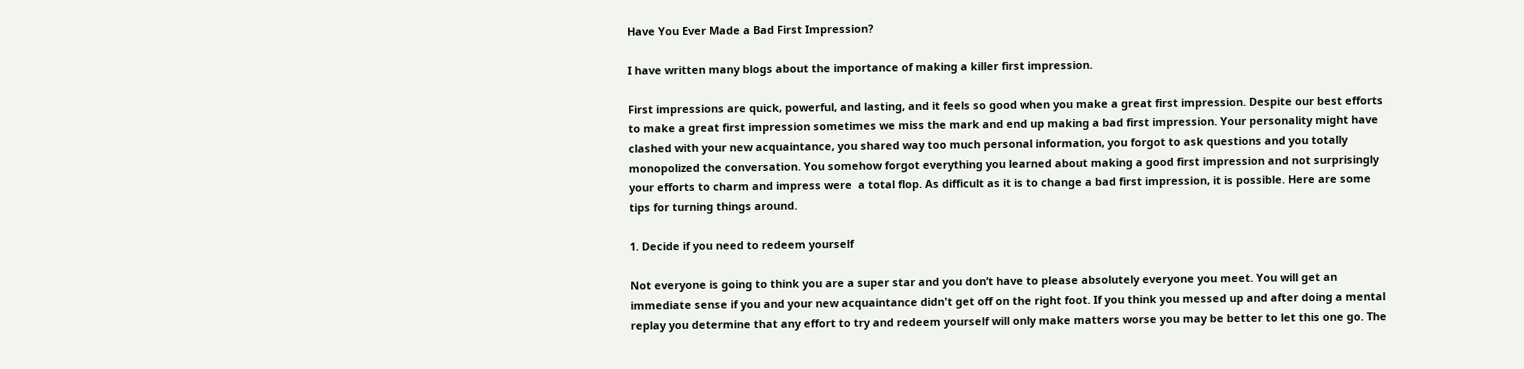Have You Ever Made a Bad First Impression?

I have written many blogs about the importance of making a killer first impression.

First impressions are quick, powerful, and lasting, and it feels so good when you make a great first impression. Despite our best efforts to make a great first impression sometimes we miss the mark and end up making a bad first impression. Your personality might have clashed with your new acquaintance, you shared way too much personal information, you forgot to ask questions and you totally monopolized the conversation. You somehow forgot everything you learned about making a good first impression and not surprisingly your efforts to charm and impress were  a total flop. As difficult as it is to change a bad first impression, it is possible. Here are some tips for turning things around.

1. Decide if you need to redeem yourself

Not everyone is going to think you are a super star and you don’t have to please absolutely everyone you meet. You will get an immediate sense if you and your new acquaintance didn't get off on the right foot. If you think you messed up and after doing a mental replay you determine that any effort to try and redeem yourself will only make matters worse you may be better to let this one go. The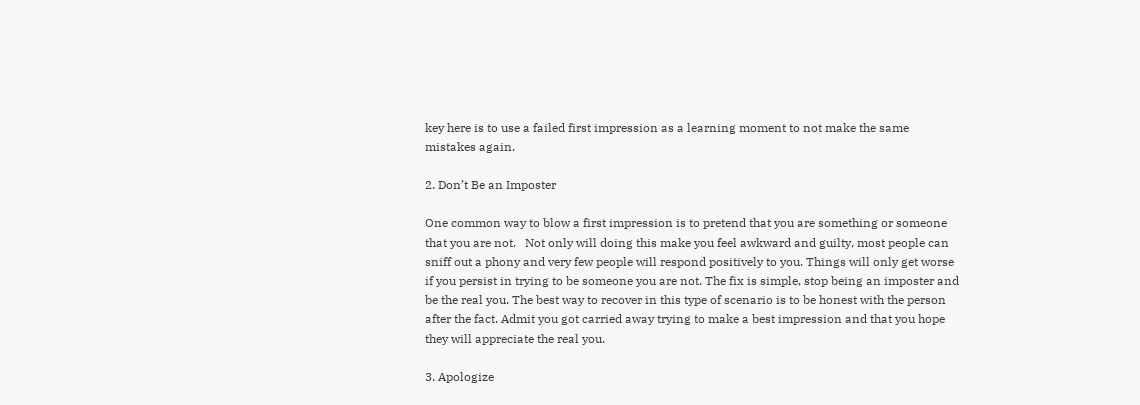key here is to use a failed first impression as a learning moment to not make the same mistakes again.

2. Don’t Be an Imposter

One common way to blow a first impression is to pretend that you are something or someone that you are not.   Not only will doing this make you feel awkward and guilty, most people can sniff out a phony and very few people will respond positively to you. Things will only get worse if you persist in trying to be someone you are not. The fix is simple, stop being an imposter and be the real you. The best way to recover in this type of scenario is to be honest with the person after the fact. Admit you got carried away trying to make a best impression and that you hope they will appreciate the real you.

3. Apologize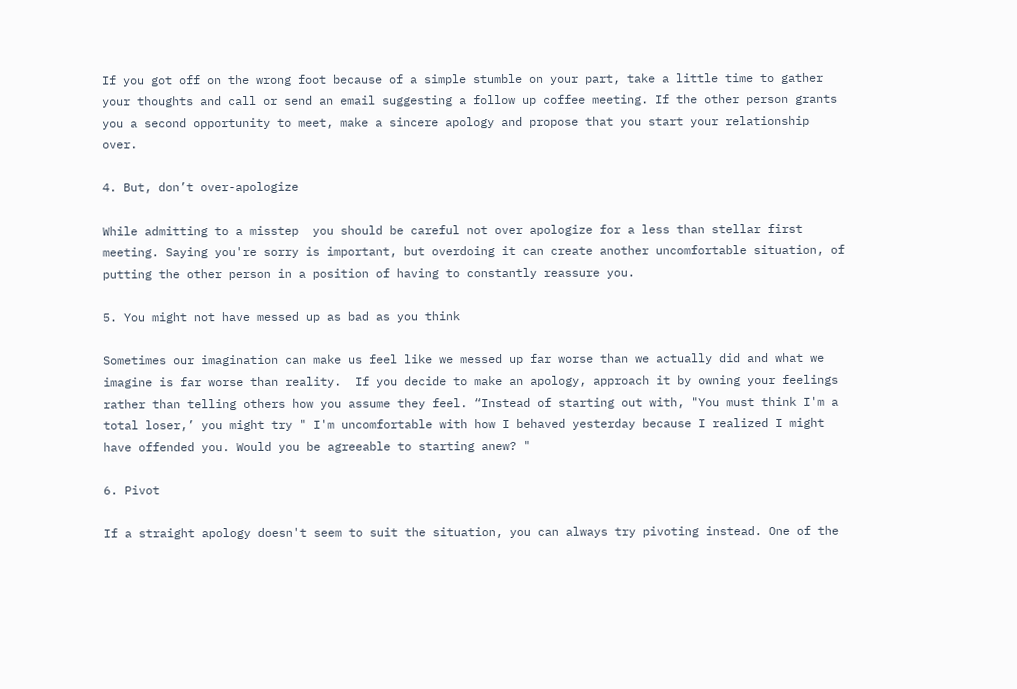If you got off on the wrong foot because of a simple stumble on your part, take a little time to gather your thoughts and call or send an email suggesting a follow up coffee meeting. If the other person grants you a second opportunity to meet, make a sincere apology and propose that you start your relationship over.

4. But, don’t over-apologize

While admitting to a misstep  you should be careful not over apologize for a less than stellar first meeting. Saying you're sorry is important, but overdoing it can create another uncomfortable situation, of putting the other person in a position of having to constantly reassure you.

5. You might not have messed up as bad as you think

Sometimes our imagination can make us feel like we messed up far worse than we actually did and what we imagine is far worse than reality.  If you decide to make an apology, approach it by owning your feelings rather than telling others how you assume they feel. “Instead of starting out with, "You must think I'm a total loser,’ you might try " I'm uncomfortable with how I behaved yesterday because I realized I might have offended you. Would you be agreeable to starting anew? "

6. Pivot

If a straight apology doesn't seem to suit the situation, you can always try pivoting instead. One of the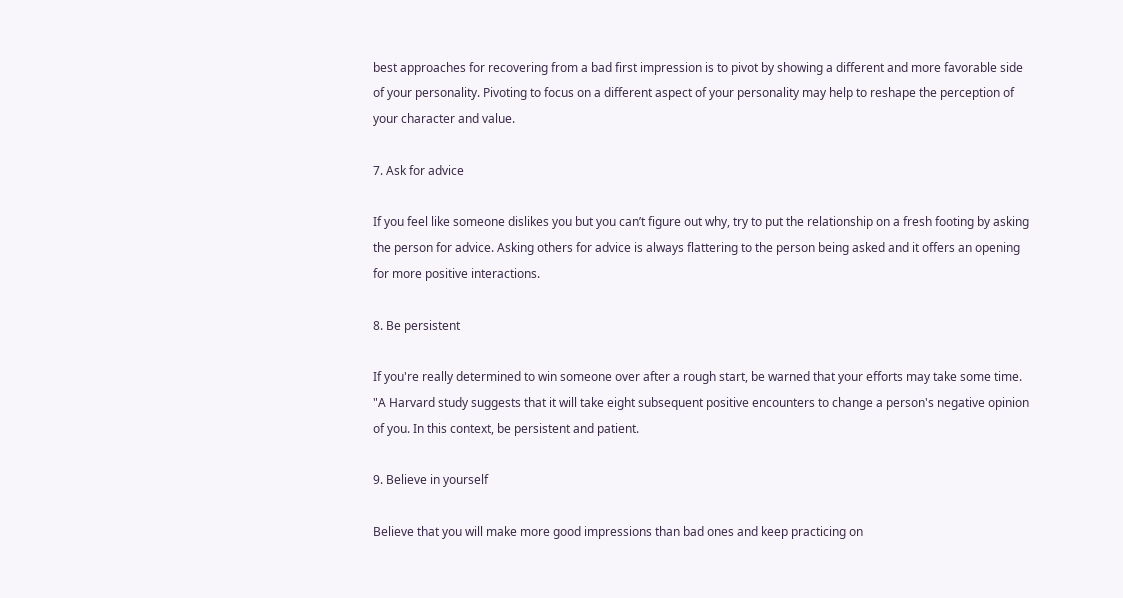best approaches for recovering from a bad first impression is to pivot by showing a different and more favorable side of your personality. Pivoting to focus on a different aspect of your personality may help to reshape the perception of your character and value.

7. Ask for advice

If you feel like someone dislikes you but you can’t figure out why, try to put the relationship on a fresh footing by asking the person for advice. Asking others for advice is always flattering to the person being asked and it offers an opening for more positive interactions.

8. Be persistent

If you're really determined to win someone over after a rough start, be warned that your efforts may take some time. "A Harvard study suggests that it will take eight subsequent positive encounters to change a person's negative opinion of you. In this context, be persistent and patient.

9. Believe in yourself

Believe that you will make more good impressions than bad ones and keep practicing on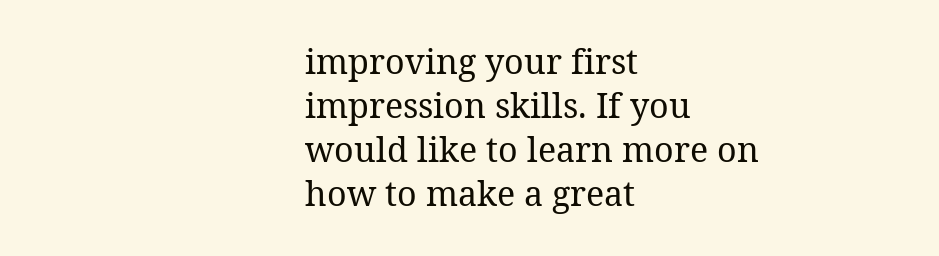improving your first impression skills. If you would like to learn more on how to make a great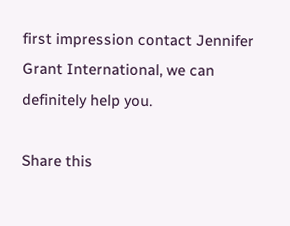first impression contact Jennifer Grant International, we can definitely help you.

Share this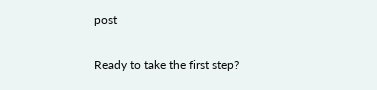post

Ready to take the first step?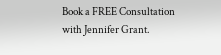Book a FREE Consultation with Jennifer Grant.